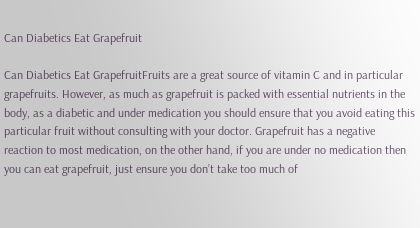Can Diabetics Eat Grapefruit

Can Diabetics Eat GrapefruitFruits are a great source of vitamin C and in particular grapefruits. However, as much as grapefruit is packed with essential nutrients in the body, as a diabetic and under medication you should ensure that you avoid eating this particular fruit without consulting with your doctor. Grapefruit has a negative reaction to most medication, on the other hand, if you are under no medication then you can eat grapefruit, just ensure you don’t take too much of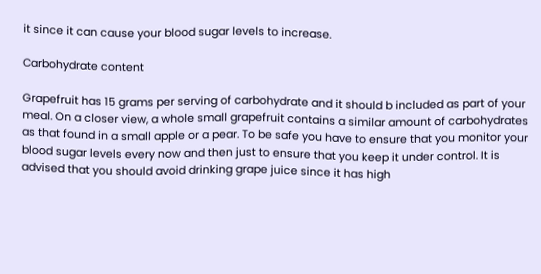it since it can cause your blood sugar levels to increase.

Carbohydrate content

Grapefruit has 15 grams per serving of carbohydrate and it should b included as part of your meal. On a closer view, a whole small grapefruit contains a similar amount of carbohydrates as that found in a small apple or a pear. To be safe you have to ensure that you monitor your blood sugar levels every now and then just to ensure that you keep it under control. It is advised that you should avoid drinking grape juice since it has high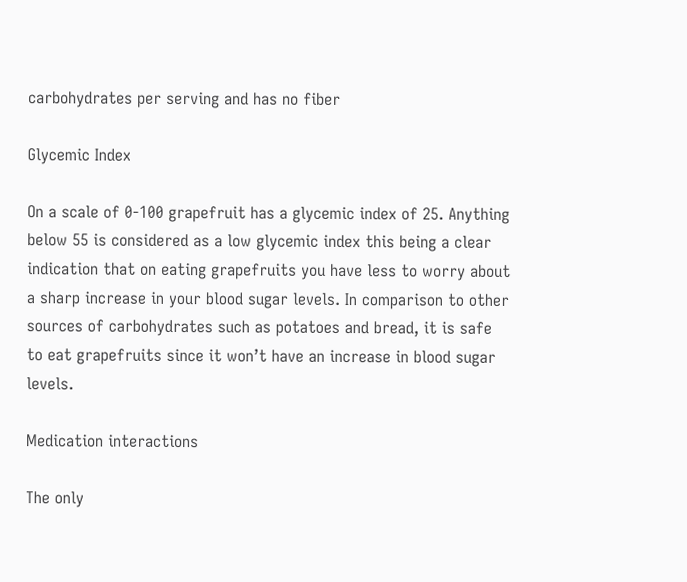carbohydrates per serving and has no fiber

Glycemic Index

On a scale of 0-100 grapefruit has a glycemic index of 25. Anything below 55 is considered as a low glycemic index this being a clear indication that on eating grapefruits you have less to worry about a sharp increase in your blood sugar levels. In comparison to other sources of carbohydrates such as potatoes and bread, it is safe to eat grapefruits since it won’t have an increase in blood sugar levels.

Medication interactions

The only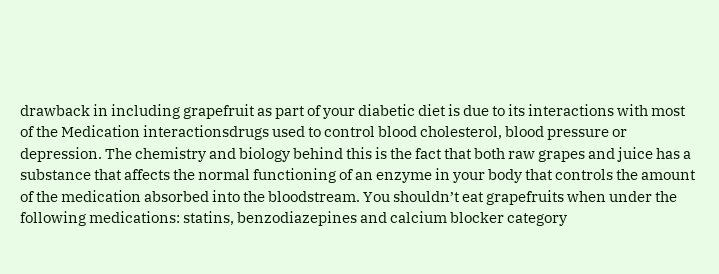drawback in including grapefruit as part of your diabetic diet is due to its interactions with most of the Medication interactionsdrugs used to control blood cholesterol, blood pressure or depression. The chemistry and biology behind this is the fact that both raw grapes and juice has a substance that affects the normal functioning of an enzyme in your body that controls the amount of the medication absorbed into the bloodstream. You shouldn’t eat grapefruits when under the following medications: statins, benzodiazepines and calcium blocker category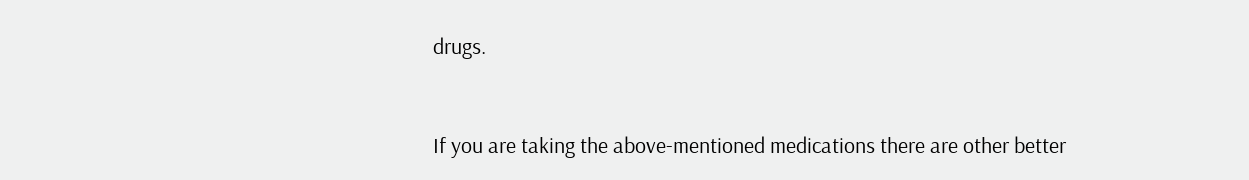drugs.


If you are taking the above-mentioned medications there are other better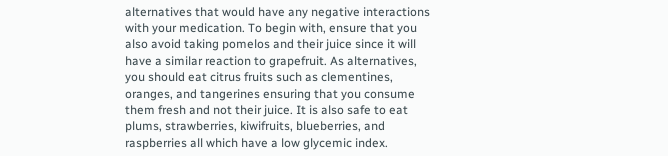alternatives that would have any negative interactions with your medication. To begin with, ensure that you also avoid taking pomelos and their juice since it will have a similar reaction to grapefruit. As alternatives, you should eat citrus fruits such as clementines, oranges, and tangerines ensuring that you consume them fresh and not their juice. It is also safe to eat plums, strawberries, kiwifruits, blueberries, and raspberries all which have a low glycemic index.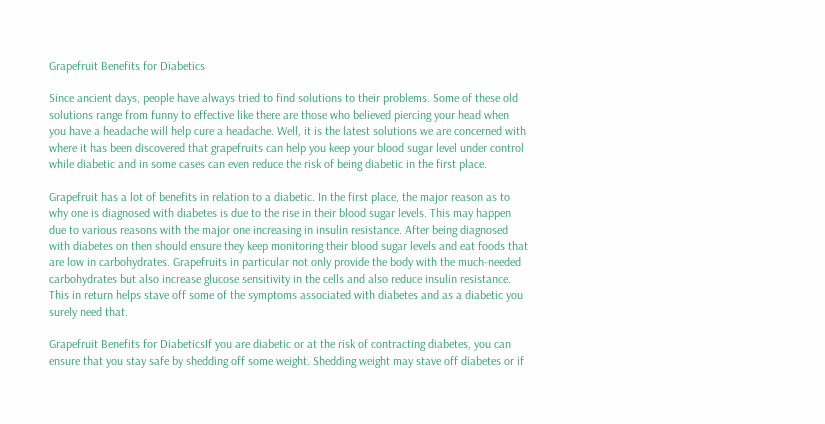Grapefruit Benefits for Diabetics

Since ancient days, people have always tried to find solutions to their problems. Some of these old solutions range from funny to effective like there are those who believed piercing your head when you have a headache will help cure a headache. Well, it is the latest solutions we are concerned with where it has been discovered that grapefruits can help you keep your blood sugar level under control while diabetic and in some cases can even reduce the risk of being diabetic in the first place.

Grapefruit has a lot of benefits in relation to a diabetic. In the first place, the major reason as to why one is diagnosed with diabetes is due to the rise in their blood sugar levels. This may happen due to various reasons with the major one increasing in insulin resistance. After being diagnosed with diabetes on then should ensure they keep monitoring their blood sugar levels and eat foods that are low in carbohydrates. Grapefruits in particular not only provide the body with the much-needed carbohydrates but also increase glucose sensitivity in the cells and also reduce insulin resistance. This in return helps stave off some of the symptoms associated with diabetes and as a diabetic you surely need that.

Grapefruit Benefits for DiabeticsIf you are diabetic or at the risk of contracting diabetes, you can ensure that you stay safe by shedding off some weight. Shedding weight may stave off diabetes or if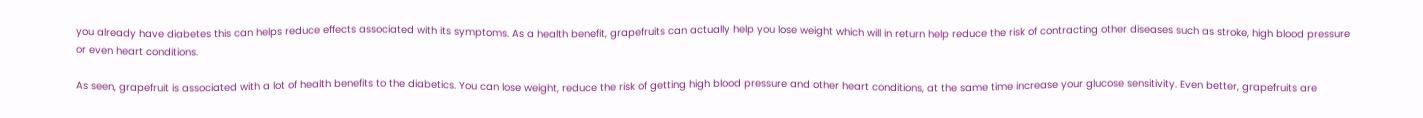you already have diabetes this can helps reduce effects associated with its symptoms. As a health benefit, grapefruits can actually help you lose weight which will in return help reduce the risk of contracting other diseases such as stroke, high blood pressure or even heart conditions.

As seen, grapefruit is associated with a lot of health benefits to the diabetics. You can lose weight, reduce the risk of getting high blood pressure and other heart conditions, at the same time increase your glucose sensitivity. Even better, grapefruits are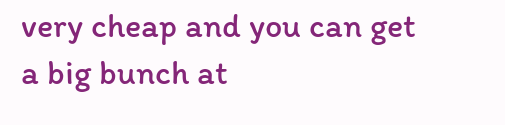very cheap and you can get a big bunch at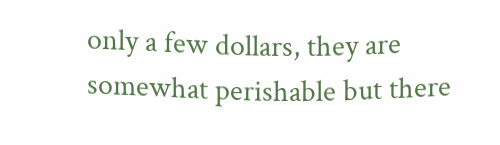only a few dollars, they are somewhat perishable but there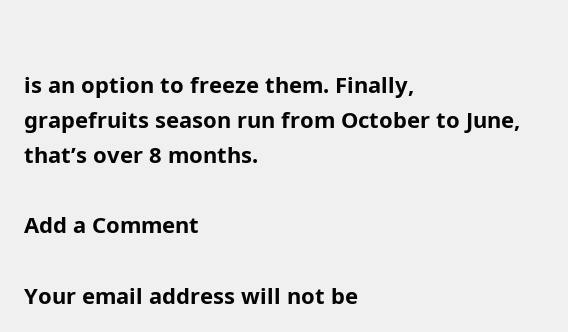is an option to freeze them. Finally, grapefruits season run from October to June, that’s over 8 months.

Add a Comment

Your email address will not be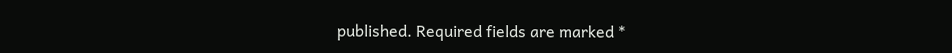published. Required fields are marked *